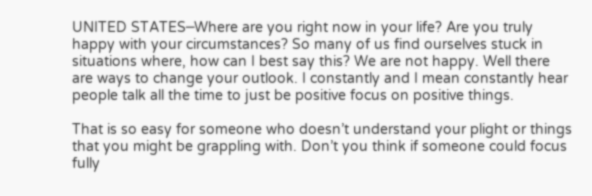UNITED STATES─Where are you right now in your life? Are you truly happy with your circumstances? So many of us find ourselves stuck in situations where, how can I best say this? We are not happy. Well there are ways to change your outlook. I constantly and I mean constantly hear people talk all the time to just be positive focus on positive things.

That is so easy for someone who doesn’t understand your plight or things that you might be grappling with. Don’t you think if someone could focus fully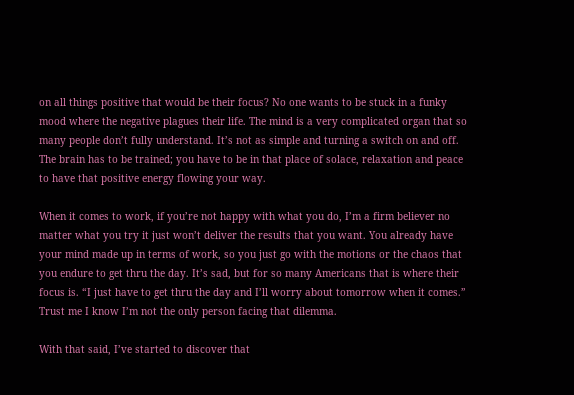on all things positive that would be their focus? No one wants to be stuck in a funky mood where the negative plagues their life. The mind is a very complicated organ that so many people don’t fully understand. It’s not as simple and turning a switch on and off. The brain has to be trained; you have to be in that place of solace, relaxation and peace to have that positive energy flowing your way.

When it comes to work, if you’re not happy with what you do, I’m a firm believer no matter what you try it just won’t deliver the results that you want. You already have your mind made up in terms of work, so you just go with the motions or the chaos that you endure to get thru the day. It’s sad, but for so many Americans that is where their focus is. “I just have to get thru the day and I’ll worry about tomorrow when it comes.” Trust me I know I’m not the only person facing that dilemma.

With that said, I’ve started to discover that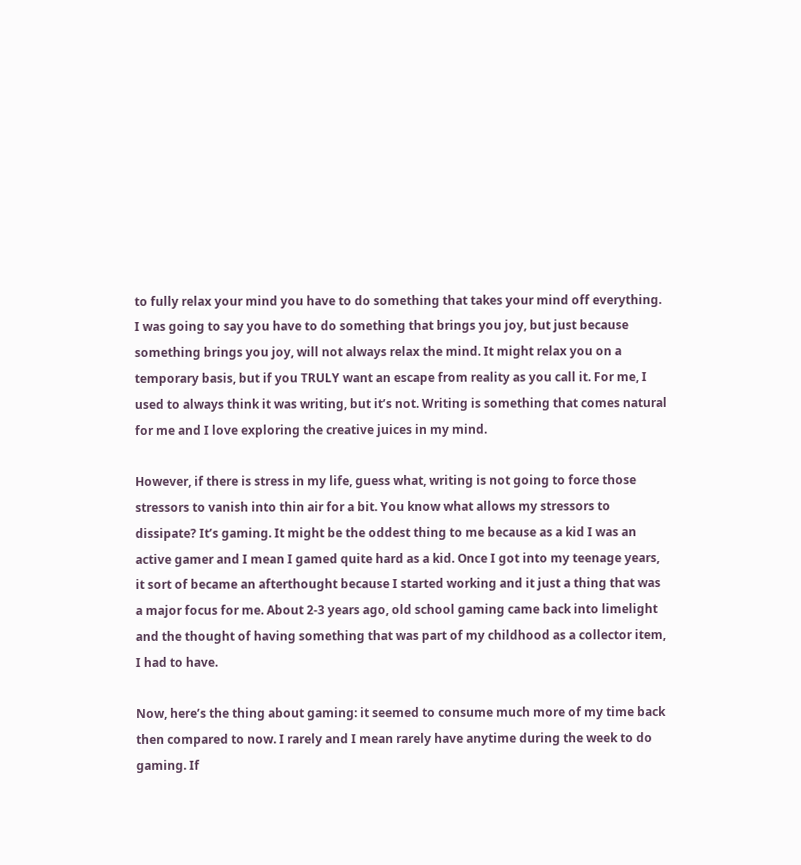to fully relax your mind you have to do something that takes your mind off everything. I was going to say you have to do something that brings you joy, but just because something brings you joy, will not always relax the mind. It might relax you on a temporary basis, but if you TRULY want an escape from reality as you call it. For me, I used to always think it was writing, but it’s not. Writing is something that comes natural for me and I love exploring the creative juices in my mind.

However, if there is stress in my life, guess what, writing is not going to force those stressors to vanish into thin air for a bit. You know what allows my stressors to dissipate? It’s gaming. It might be the oddest thing to me because as a kid I was an active gamer and I mean I gamed quite hard as a kid. Once I got into my teenage years, it sort of became an afterthought because I started working and it just a thing that was a major focus for me. About 2-3 years ago, old school gaming came back into limelight and the thought of having something that was part of my childhood as a collector item, I had to have.

Now, here’s the thing about gaming: it seemed to consume much more of my time back then compared to now. I rarely and I mean rarely have anytime during the week to do gaming. If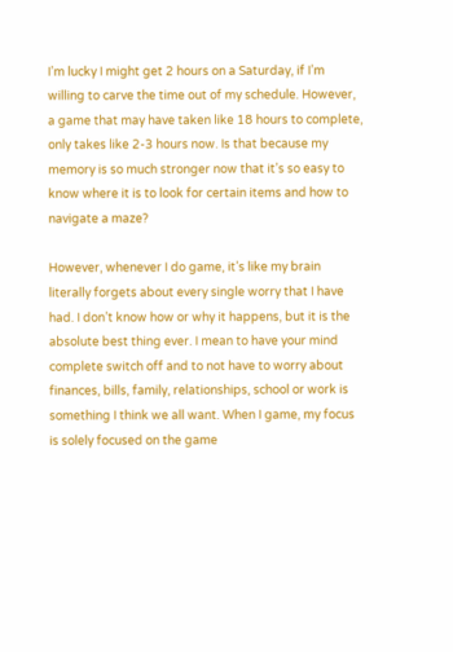I’m lucky I might get 2 hours on a Saturday, if I’m willing to carve the time out of my schedule. However, a game that may have taken like 18 hours to complete, only takes like 2-3 hours now. Is that because my memory is so much stronger now that it’s so easy to know where it is to look for certain items and how to navigate a maze?

However, whenever I do game, it’s like my brain literally forgets about every single worry that I have had. I don’t know how or why it happens, but it is the absolute best thing ever. I mean to have your mind complete switch off and to not have to worry about finances, bills, family, relationships, school or work is something I think we all want. When I game, my focus is solely focused on the game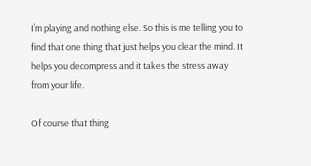I’m playing and nothing else. So this is me telling you to find that one thing that just helps you clear the mind. It helps you decompress and it takes the stress away from your life.

Of course that thing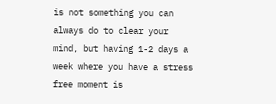is not something you can always do to clear your mind, but having 1-2 days a week where you have a stress free moment is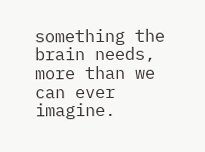something the brain needs, more than we can ever imagine.